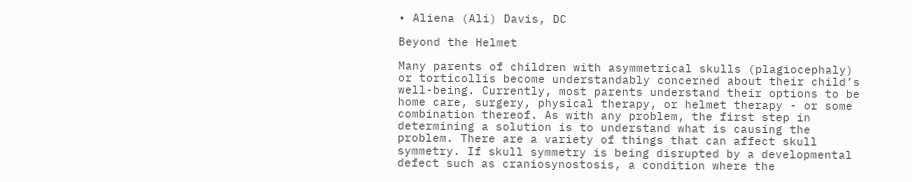• Aliena (Ali) Davis, DC

Beyond the Helmet

Many parents of children with asymmetrical skulls (plagiocephaly) or torticollis become understandably concerned about their child’s well-being. Currently, most parents understand their options to be home care, surgery, physical therapy, or helmet therapy - or some combination thereof. As with any problem, the first step in determining a solution is to understand what is causing the problem. There are a variety of things that can affect skull symmetry. If skull symmetry is being disrupted by a developmental defect such as craniosynostosis, a condition where the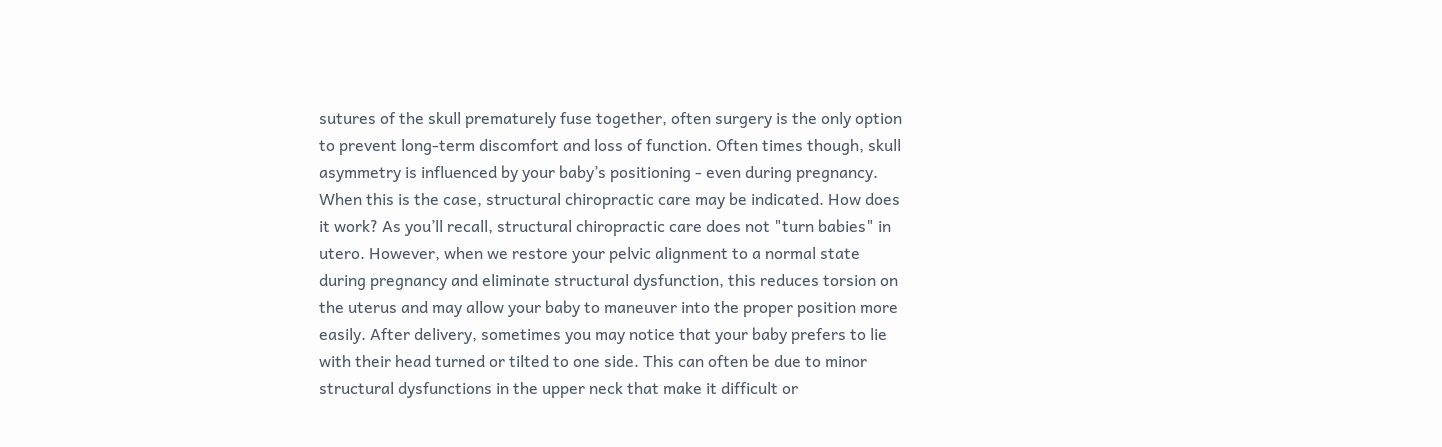sutures of the skull prematurely fuse together, often surgery is the only option to prevent long-term discomfort and loss of function. Often times though, skull asymmetry is influenced by your baby’s positioning - even during pregnancy. When this is the case, structural chiropractic care may be indicated. How does it work? As you’ll recall, structural chiropractic care does not "turn babies" in utero. However, when we restore your pelvic alignment to a normal state during pregnancy and eliminate structural dysfunction, this reduces torsion on the uterus and may allow your baby to maneuver into the proper position more easily. After delivery, sometimes you may notice that your baby prefers to lie with their head turned or tilted to one side. This can often be due to minor structural dysfunctions in the upper neck that make it difficult or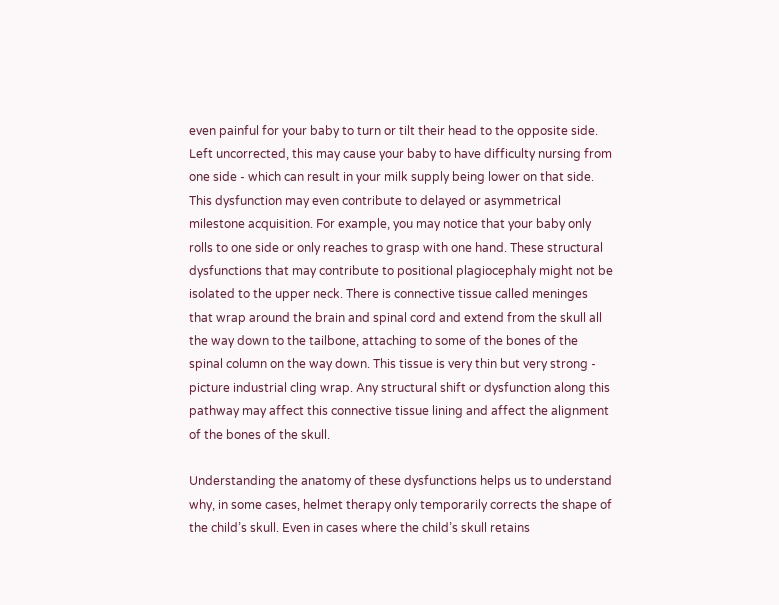even painful for your baby to turn or tilt their head to the opposite side. Left uncorrected, this may cause your baby to have difficulty nursing from one side - which can result in your milk supply being lower on that side. This dysfunction may even contribute to delayed or asymmetrical milestone acquisition. For example, you may notice that your baby only rolls to one side or only reaches to grasp with one hand. These structural dysfunctions that may contribute to positional plagiocephaly might not be isolated to the upper neck. There is connective tissue called meninges that wrap around the brain and spinal cord and extend from the skull all the way down to the tailbone, attaching to some of the bones of the spinal column on the way down. This tissue is very thin but very strong - picture industrial cling wrap. Any structural shift or dysfunction along this pathway may affect this connective tissue lining and affect the alignment of the bones of the skull.

Understanding the anatomy of these dysfunctions helps us to understand why, in some cases, helmet therapy only temporarily corrects the shape of the child’s skull. Even in cases where the child’s skull retains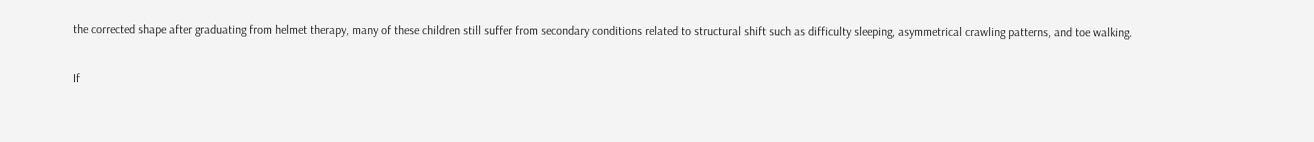the corrected shape after graduating from helmet therapy, many of these children still suffer from secondary conditions related to structural shift such as difficulty sleeping, asymmetrical crawling patterns, and toe walking.

If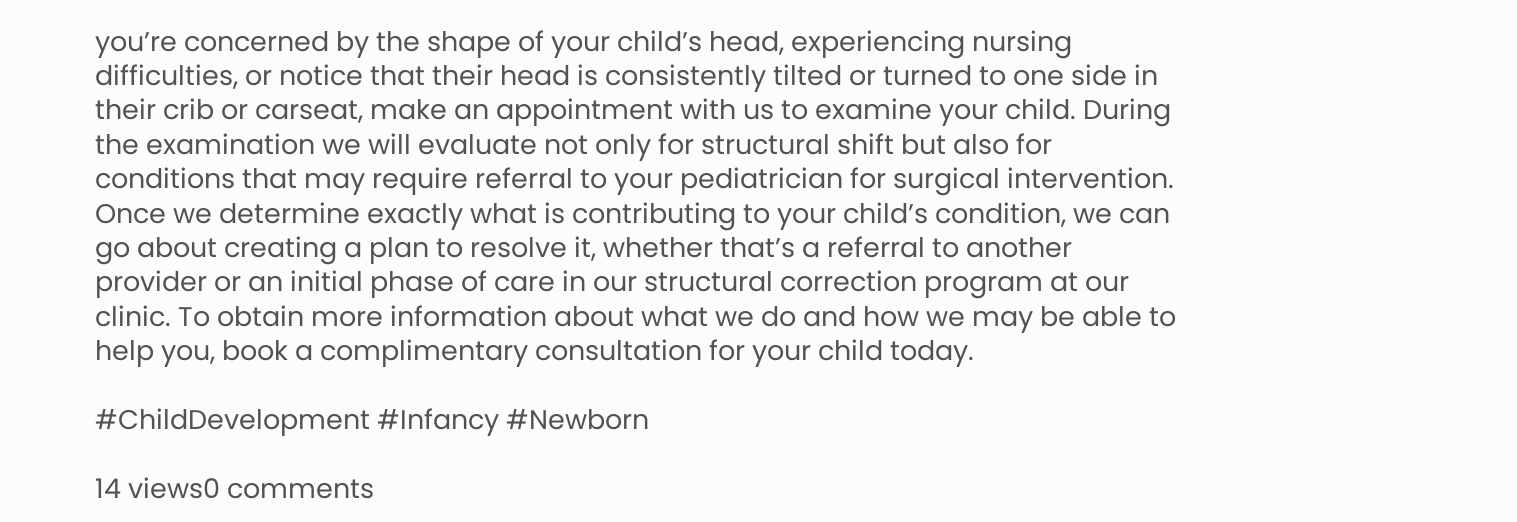you’re concerned by the shape of your child’s head, experiencing nursing difficulties, or notice that their head is consistently tilted or turned to one side in their crib or carseat, make an appointment with us to examine your child. During the examination we will evaluate not only for structural shift but also for conditions that may require referral to your pediatrician for surgical intervention. Once we determine exactly what is contributing to your child’s condition, we can go about creating a plan to resolve it, whether that’s a referral to another provider or an initial phase of care in our structural correction program at our clinic. To obtain more information about what we do and how we may be able to help you, book a complimentary consultation for your child today.

#ChildDevelopment #Infancy #Newborn

14 views0 comments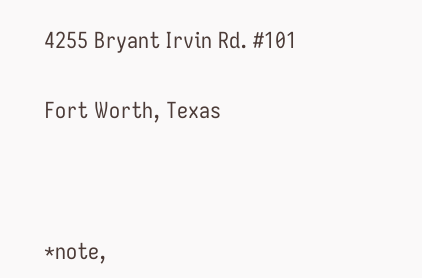4255 Bryant Irvin Rd. #101

Fort Worth, Texas



*note,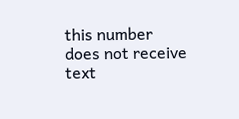this number does not receive text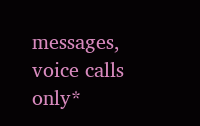messages, voice calls only*